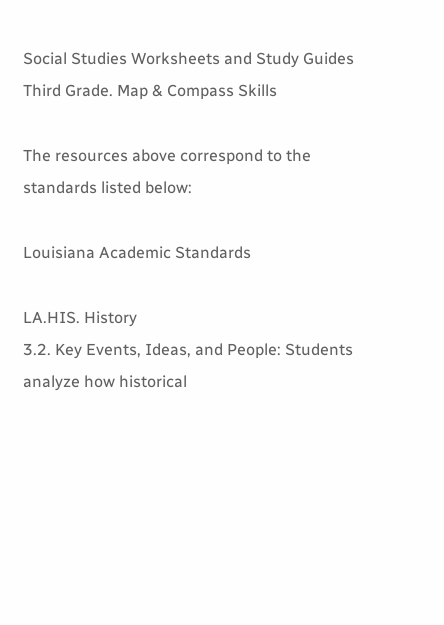Social Studies Worksheets and Study Guides Third Grade. Map & Compass Skills

The resources above correspond to the standards listed below:

Louisiana Academic Standards

LA.HIS. History
3.2. Key Events, Ideas, and People: Students analyze how historical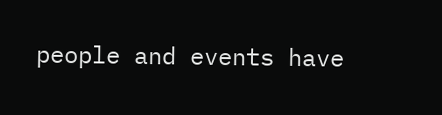people and events have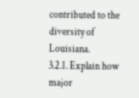contributed to the diversity of Louisiana.
3.2.1. Explain how major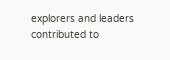explorers and leaders contributed to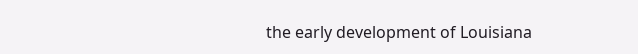the early development of Louisiana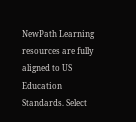NewPath Learning resources are fully aligned to US Education Standards. Select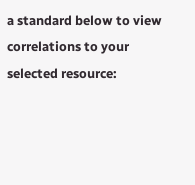a standard below to view correlations to your selected resource: